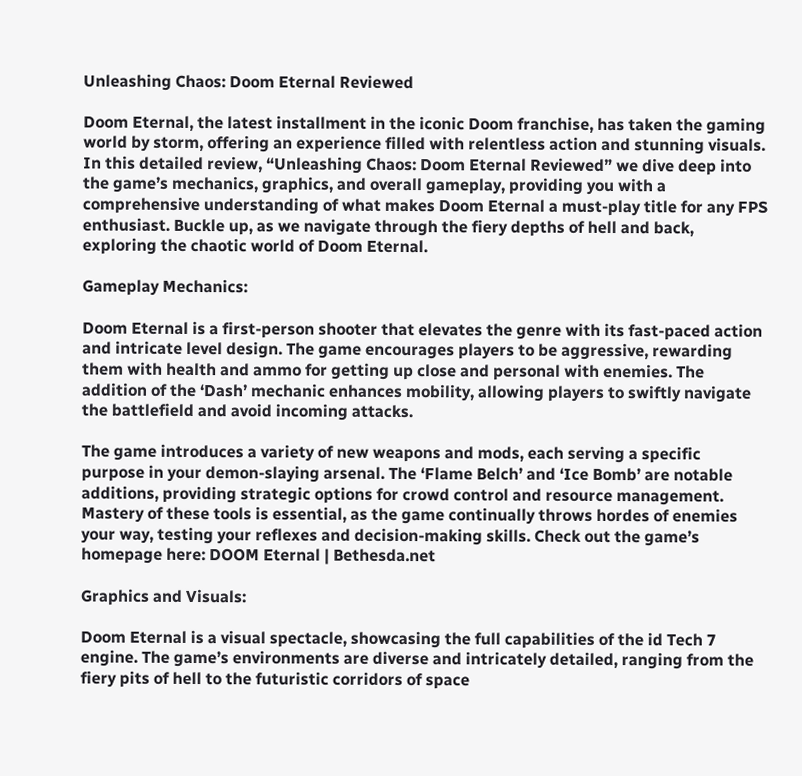Unleashing Chaos: Doom Eternal Reviewed

Doom Eternal, the latest installment in the iconic Doom franchise, has taken the gaming world by storm, offering an experience filled with relentless action and stunning visuals. In this detailed review, “Unleashing Chaos: Doom Eternal Reviewed” we dive deep into the game’s mechanics, graphics, and overall gameplay, providing you with a comprehensive understanding of what makes Doom Eternal a must-play title for any FPS enthusiast. Buckle up, as we navigate through the fiery depths of hell and back, exploring the chaotic world of Doom Eternal.

Gameplay Mechanics:

Doom Eternal is a first-person shooter that elevates the genre with its fast-paced action and intricate level design. The game encourages players to be aggressive, rewarding them with health and ammo for getting up close and personal with enemies. The addition of the ‘Dash’ mechanic enhances mobility, allowing players to swiftly navigate the battlefield and avoid incoming attacks.

The game introduces a variety of new weapons and mods, each serving a specific purpose in your demon-slaying arsenal. The ‘Flame Belch’ and ‘Ice Bomb’ are notable additions, providing strategic options for crowd control and resource management. Mastery of these tools is essential, as the game continually throws hordes of enemies your way, testing your reflexes and decision-making skills. Check out the game’s homepage here: DOOM Eternal | Bethesda.net

Graphics and Visuals:

Doom Eternal is a visual spectacle, showcasing the full capabilities of the id Tech 7 engine. The game’s environments are diverse and intricately detailed, ranging from the fiery pits of hell to the futuristic corridors of space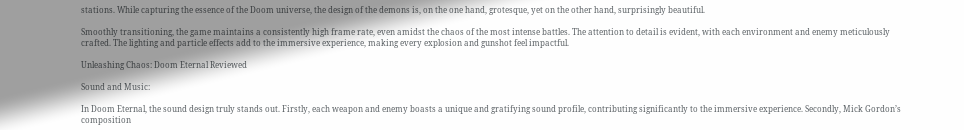stations. While capturing the essence of the Doom universe, the design of the demons is, on the one hand, grotesque, yet on the other hand, surprisingly beautiful.

Smoothly transitioning, the game maintains a consistently high frame rate, even amidst the chaos of the most intense battles. The attention to detail is evident, with each environment and enemy meticulously crafted. The lighting and particle effects add to the immersive experience, making every explosion and gunshot feel impactful.

Unleashing Chaos: Doom Eternal Reviewed

Sound and Music:

In Doom Eternal, the sound design truly stands out. Firstly, each weapon and enemy boasts a unique and gratifying sound profile, contributing significantly to the immersive experience. Secondly, Mick Gordon’s composition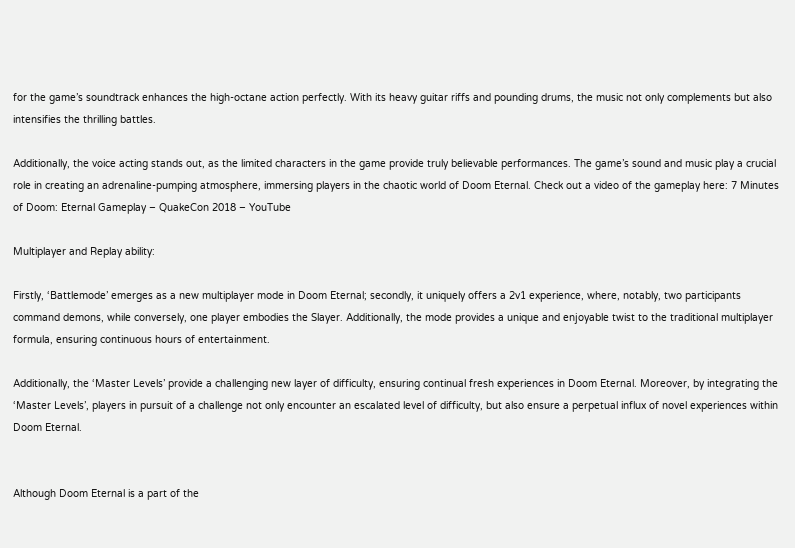for the game’s soundtrack enhances the high-octane action perfectly. With its heavy guitar riffs and pounding drums, the music not only complements but also intensifies the thrilling battles.

Additionally, the voice acting stands out, as the limited characters in the game provide truly believable performances. The game’s sound and music play a crucial role in creating an adrenaline-pumping atmosphere, immersing players in the chaotic world of Doom Eternal. Check out a video of the gameplay here: 7 Minutes of Doom: Eternal Gameplay – QuakeCon 2018 – YouTube

Multiplayer and Replay ability:

Firstly, ‘Battlemode’ emerges as a new multiplayer mode in Doom Eternal; secondly, it uniquely offers a 2v1 experience, where, notably, two participants command demons, while conversely, one player embodies the Slayer. Additionally, the mode provides a unique and enjoyable twist to the traditional multiplayer formula, ensuring continuous hours of entertainment.

Additionally, the ‘Master Levels’ provide a challenging new layer of difficulty, ensuring continual fresh experiences in Doom Eternal. Moreover, by integrating the ‘Master Levels’, players in pursuit of a challenge not only encounter an escalated level of difficulty, but also ensure a perpetual influx of novel experiences within Doom Eternal.


Although Doom Eternal is a part of the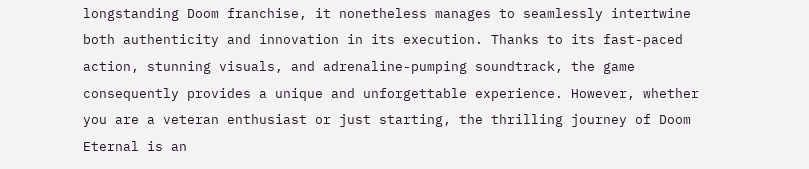longstanding Doom franchise, it nonetheless manages to seamlessly intertwine both authenticity and innovation in its execution. Thanks to its fast-paced action, stunning visuals, and adrenaline-pumping soundtrack, the game consequently provides a unique and unforgettable experience. However, whether you are a veteran enthusiast or just starting, the thrilling journey of Doom Eternal is an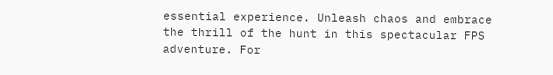essential experience. Unleash chaos and embrace the thrill of the hunt in this spectacular FPS adventure. For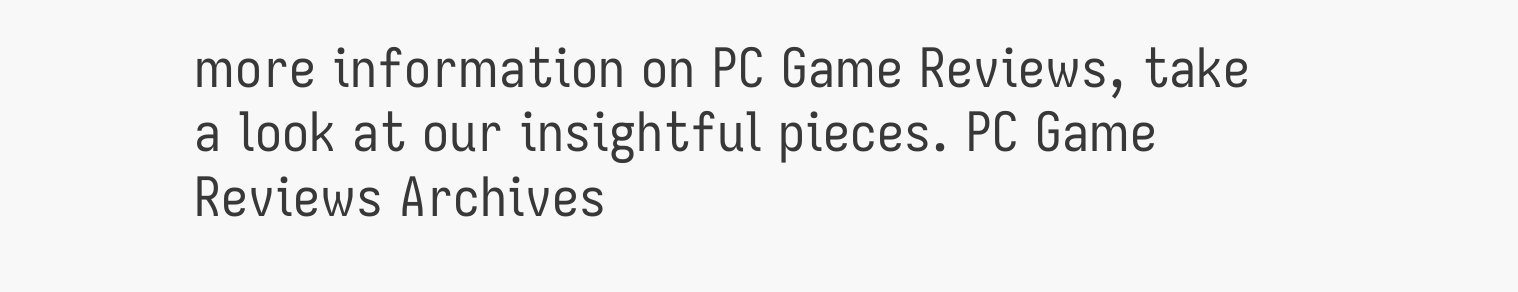more information on PC Game Reviews, take a look at our insightful pieces. PC Game Reviews Archives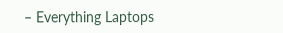– Everything Laptops